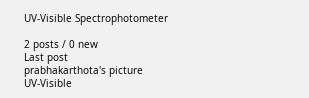UV-Visible Spectrophotometer

2 posts / 0 new
Last post
prabhakarthota's picture
UV-Visible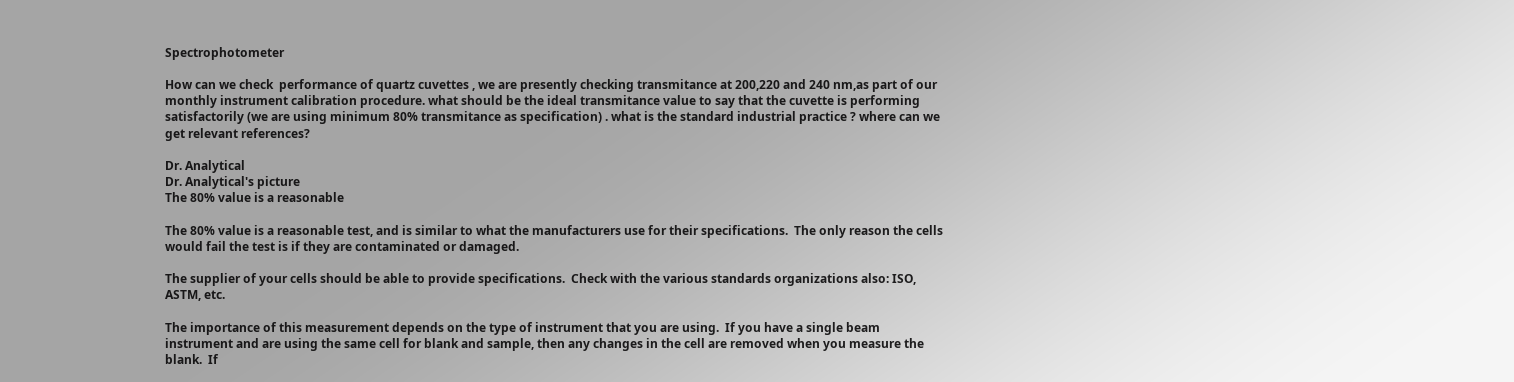Spectrophotometer

How can we check  performance of quartz cuvettes , we are presently checking transmitance at 200,220 and 240 nm,as part of our monthly instrument calibration procedure. what should be the ideal transmitance value to say that the cuvette is performing satisfactorily (we are using minimum 80% transmitance as specification) . what is the standard industrial practice ? where can we get relevant references?

Dr. Analytical
Dr. Analytical's picture
The 80% value is a reasonable

The 80% value is a reasonable test, and is similar to what the manufacturers use for their specifications.  The only reason the cells would fail the test is if they are contaminated or damaged.

The supplier of your cells should be able to provide specifications.  Check with the various standards organizations also: ISO, ASTM, etc.

The importance of this measurement depends on the type of instrument that you are using.  If you have a single beam instrument and are using the same cell for blank and sample, then any changes in the cell are removed when you measure the blank.  If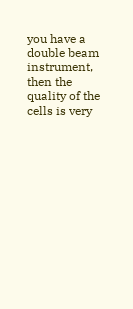you have a double beam instrument, then the quality of the cells is very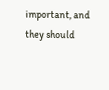important, and they should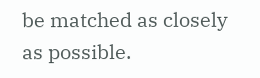be matched as closely as possible.